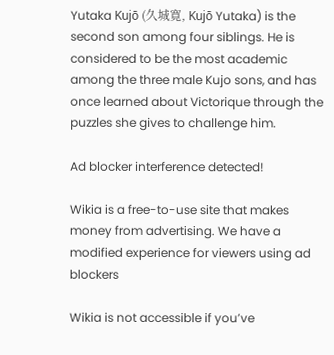Yutaka Kujō (久城寛, Kujō Yutaka) is the second son among four siblings. He is considered to be the most academic among the three male Kujo sons, and has once learned about Victorique through the puzzles she gives to challenge him.

Ad blocker interference detected!

Wikia is a free-to-use site that makes money from advertising. We have a modified experience for viewers using ad blockers

Wikia is not accessible if you’ve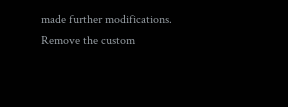made further modifications. Remove the custom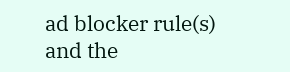ad blocker rule(s) and the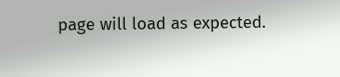page will load as expected.